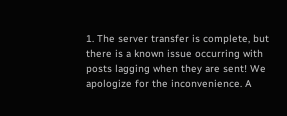1. The server transfer is complete, but there is a known issue occurring with posts lagging when they are sent! We apologize for the inconvenience. A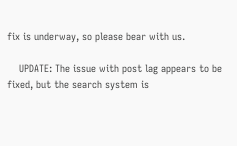fix is underway, so please bear with us.

    UPDATE: The issue with post lag appears to be fixed, but the search system is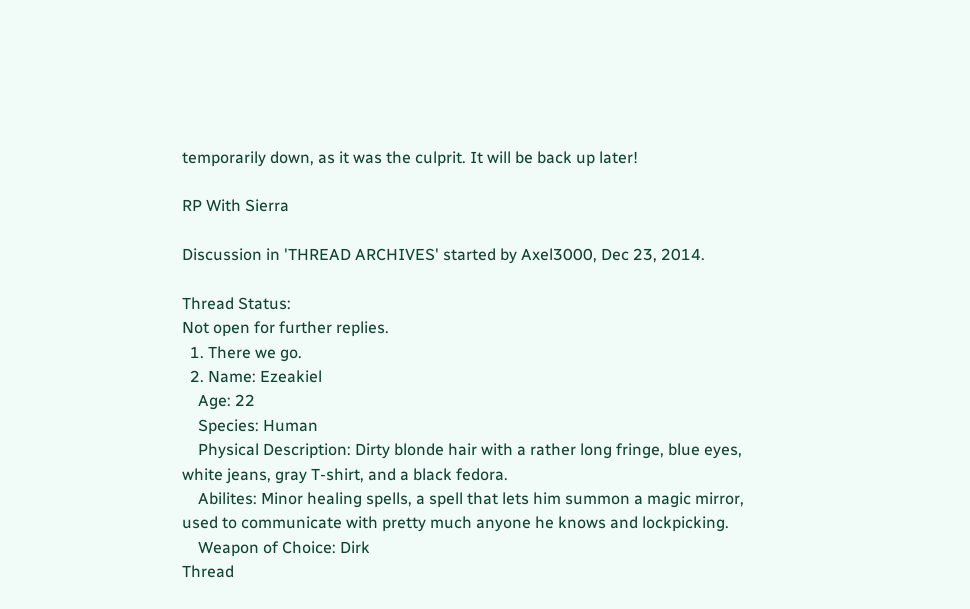temporarily down, as it was the culprit. It will be back up later!

RP With Sierra

Discussion in 'THREAD ARCHIVES' started by Axel3000, Dec 23, 2014.

Thread Status:
Not open for further replies.
  1. There we go.
  2. Name: Ezeakiel
    Age: 22
    Species: Human
    Physical Description: Dirty blonde hair with a rather long fringe, blue eyes, white jeans, gray T-shirt, and a black fedora.
    Abilites: Minor healing spells, a spell that lets him summon a magic mirror, used to communicate with pretty much anyone he knows and lockpicking.
    Weapon of Choice: Dirk
Thread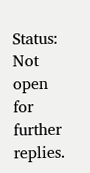Status:
Not open for further replies.